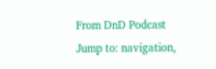From DnD Podcast
Jump to: navigation,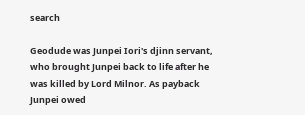search

Geodude was Junpei Iori's djinn servant, who brought Junpei back to life after he was killed by Lord Milnor. As payback Junpei owed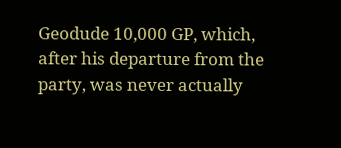Geodude 10,000 GP, which, after his departure from the party, was never actually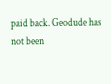paid back. Geodude has not been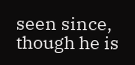seen since, though he is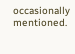occasionally mentioned.